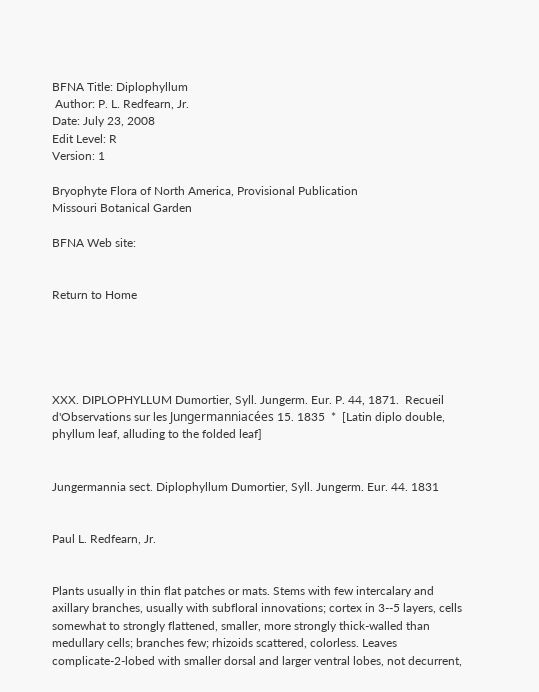BFNA Title: Diplophyllum
 Author: P. L. Redfearn, Jr.
Date: July 23, 2008
Edit Level: R
Version: 1

Bryophyte Flora of North America, Provisional Publication
Missouri Botanical Garden

BFNA Web site:


Return to Home





XXX. DIPLOPHYLLUM Dumortier, Syll. Jungerm. Eur. P. 44, 1871.  Recueil d'Observations sur les Jungermanniacées 15. 1835  *  [Latin diplo double, phyllum leaf, alluding to the folded leaf]


Jungermannia sect. Diplophyllum Dumortier, Syll. Jungerm. Eur. 44. 1831


Paul L. Redfearn, Jr.


Plants usually in thin flat patches or mats. Stems with few intercalary and axillary branches, usually with subfloral innovations; cortex in 3--5 layers, cells somewhat to strongly flattened, smaller, more strongly thick-walled than medullary cells; branches few; rhizoids scattered, colorless. Leaves complicate-2-lobed with smaller dorsal and larger ventral lobes, not decurrent,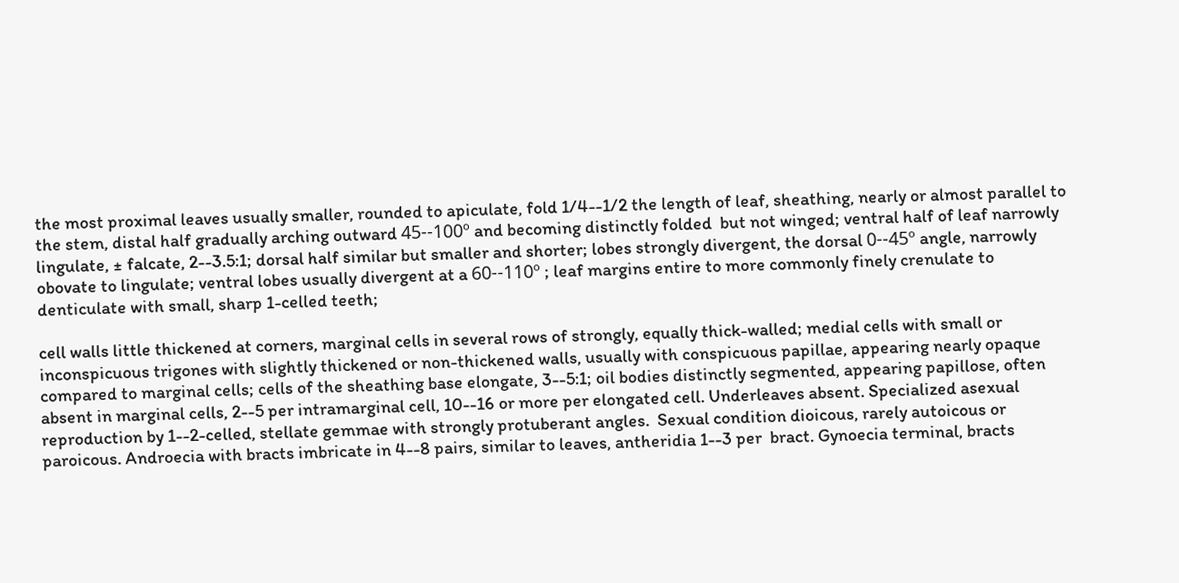the most proximal leaves usually smaller, rounded to apiculate, fold 1/4--1/2 the length of leaf, sheathing, nearly or almost parallel to the stem, distal half gradually arching outward 45--100º and becoming distinctly folded  but not winged; ventral half of leaf narrowly lingulate, ± falcate, 2--3.5:1; dorsal half similar but smaller and shorter; lobes strongly divergent, the dorsal 0--45º angle, narrowly obovate to lingulate; ventral lobes usually divergent at a 60--110º ; leaf margins entire to more commonly finely crenulate to denticulate with small, sharp 1-celled teeth;

cell walls little thickened at corners, marginal cells in several rows of strongly, equally thick-walled; medial cells with small or inconspicuous trigones with slightly thickened or non-thickened walls, usually with conspicuous papillae, appearing nearly opaque compared to marginal cells; cells of the sheathing base elongate, 3--5:1; oil bodies distinctly segmented, appearing papillose, often absent in marginal cells, 2--5 per intramarginal cell, 10--16 or more per elongated cell. Underleaves absent. Specialized asexual reproduction by 1--2-celled, stellate gemmae with strongly protuberant angles.  Sexual condition dioicous, rarely autoicous or paroicous. Androecia with bracts imbricate in 4--8 pairs, similar to leaves, antheridia 1--3 per  bract. Gynoecia terminal, bracts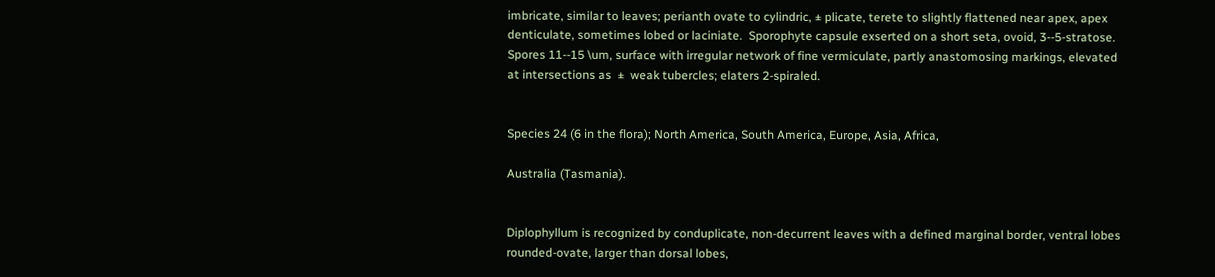imbricate, similar to leaves; perianth ovate to cylindric, ± plicate, terete to slightly flattened near apex, apex denticulate, sometimes lobed or laciniate.  Sporophyte capsule exserted on a short seta, ovoid, 3--5-stratose.  Spores 11--15 \um, surface with irregular network of fine vermiculate, partly anastomosing markings, elevated at intersections as  ±  weak tubercles; elaters 2-spiraled.


Species 24 (6 in the flora); North America, South America, Europe, Asia, Africa,

Australia (Tasmania).


Diplophyllum is recognized by conduplicate, non-decurrent leaves with a defined marginal border, ventral lobes rounded-ovate, larger than dorsal lobes,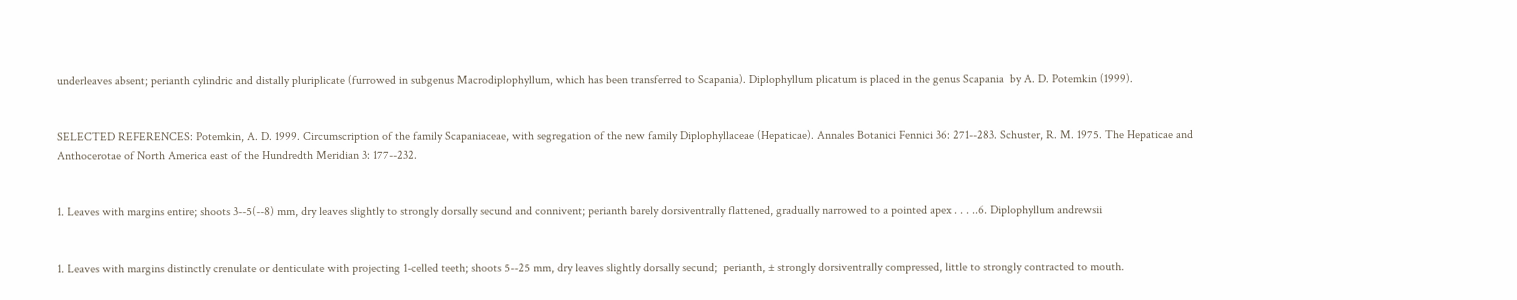underleaves absent; perianth cylindric and distally pluriplicate (furrowed in subgenus Macrodiplophyllum, which has been transferred to Scapania). Diplophyllum plicatum is placed in the genus Scapania  by A. D. Potemkin (1999).


SELECTED REFERENCES: Potemkin, A. D. 1999. Circumscription of the family Scapaniaceae, with segregation of the new family Diplophyllaceae (Hepaticae). Annales Botanici Fennici 36: 271--283. Schuster, R. M. 1975. The Hepaticae and Anthocerotae of North America east of the Hundredth Meridian 3: 177--232.


1. Leaves with margins entire; shoots 3--5(--8) mm, dry leaves slightly to strongly dorsally secund and connivent; perianth barely dorsiventrally flattened, gradually narrowed to a pointed apex . . . ..6. Diplophyllum andrewsii


1. Leaves with margins distinctly crenulate or denticulate with projecting 1-celled teeth; shoots 5--25 mm, dry leaves slightly dorsally secund;  perianth, ± strongly dorsiventrally compressed, little to strongly contracted to mouth.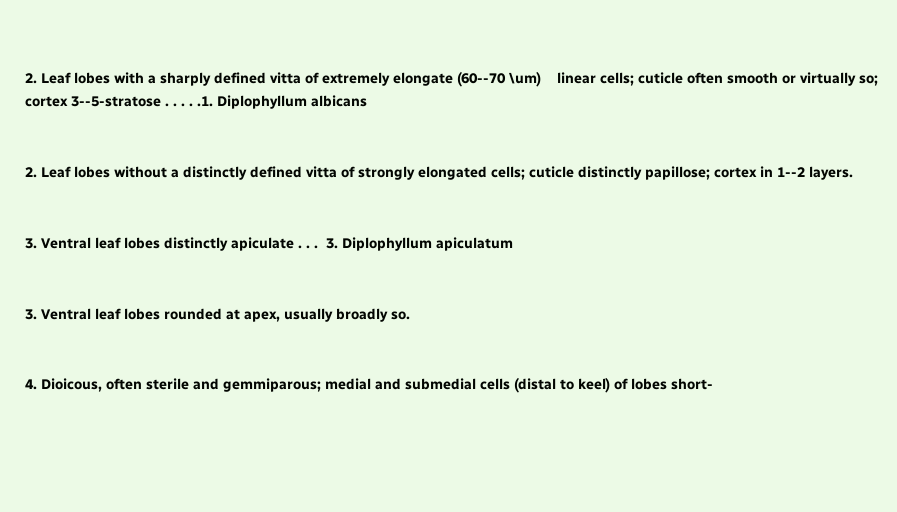2. Leaf lobes with a sharply defined vitta of extremely elongate (60--70 \um)    linear cells; cuticle often smooth or virtually so; cortex 3--5-stratose . . . . .1. Diplophyllum albicans


2. Leaf lobes without a distinctly defined vitta of strongly elongated cells; cuticle distinctly papillose; cortex in 1--2 layers.


3. Ventral leaf lobes distinctly apiculate . . .  3. Diplophyllum apiculatum


3. Ventral leaf lobes rounded at apex, usually broadly so.


4. Dioicous, often sterile and gemmiparous; medial and submedial cells (distal to keel) of lobes short-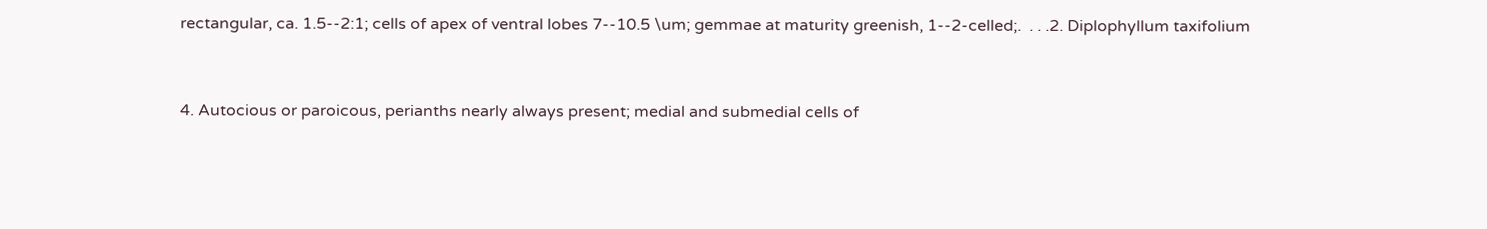rectangular, ca. 1.5--2:1; cells of apex of ventral lobes 7--10.5 \um; gemmae at maturity greenish, 1--2-celled;.  . . .2. Diplophyllum taxifolium


4. Autocious or paroicous, perianths nearly always present; medial and submedial cells of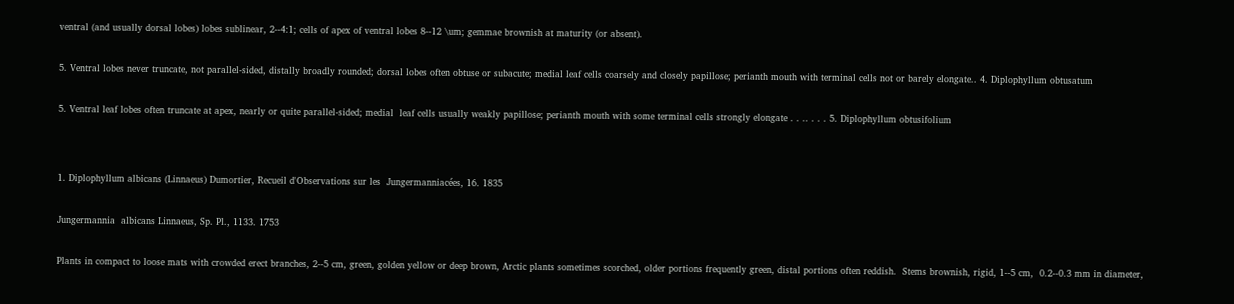ventral (and usually dorsal lobes) lobes sublinear, 2--4:1; cells of apex of ventral lobes 8--12 \um; gemmae brownish at maturity (or absent).


5. Ventral lobes never truncate, not parallel-sided, distally broadly rounded; dorsal lobes often obtuse or subacute; medial leaf cells coarsely and closely papillose; perianth mouth with terminal cells not or barely elongate.. 4. Diplophyllum obtusatum


5. Ventral leaf lobes often truncate at apex, nearly or quite parallel-sided; medial  leaf cells usually weakly papillose; perianth mouth with some terminal cells strongly elongate . . .. . . . 5. Diplophyllum obtusifolium




1. Diplophyllum albicans (Linnaeus) Dumortier, Recueil d'Observations sur les  Jungermanniacées, 16. 1835


Jungermannia  albicans Linnaeus, Sp. Pl., 1133. 1753


Plants in compact to loose mats with crowded erect branches, 2--5 cm, green, golden yellow or deep brown, Arctic plants sometimes scorched, older portions frequently green, distal portions often reddish.  Stems brownish, rigid, 1--5 cm,  0.2--0.3 mm in diameter,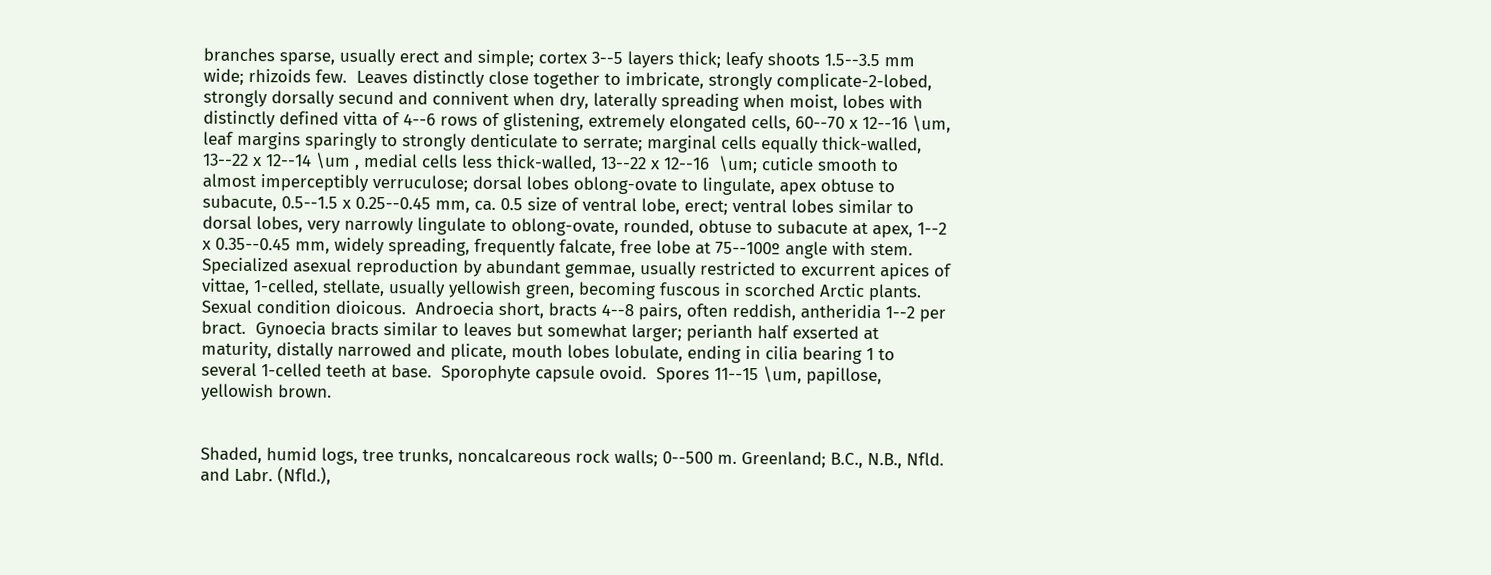branches sparse, usually erect and simple; cortex 3--5 layers thick; leafy shoots 1.5--3.5 mm wide; rhizoids few.  Leaves distinctly close together to imbricate, strongly complicate-2-lobed, strongly dorsally secund and connivent when dry, laterally spreading when moist, lobes with distinctly defined vitta of 4--6 rows of glistening, extremely elongated cells, 60--70 x 12--16 \um, leaf margins sparingly to strongly denticulate to serrate; marginal cells equally thick-walled, 13--22 x 12--14 \um , medial cells less thick-walled, 13--22 x 12--16  \um; cuticle smooth to almost imperceptibly verruculose; dorsal lobes oblong-ovate to lingulate, apex obtuse to subacute, 0.5--1.5 x 0.25--0.45 mm, ca. 0.5 size of ventral lobe, erect; ventral lobes similar to dorsal lobes, very narrowly lingulate to oblong-ovate, rounded, obtuse to subacute at apex, 1--2 x 0.35--0.45 mm, widely spreading, frequently falcate, free lobe at 75--100º angle with stem.  Specialized asexual reproduction by abundant gemmae, usually restricted to excurrent apices of vittae, 1-celled, stellate, usually yellowish green, becoming fuscous in scorched Arctic plants.  Sexual condition dioicous.  Androecia short, bracts 4--8 pairs, often reddish, antheridia 1--2 per bract.  Gynoecia bracts similar to leaves but somewhat larger; perianth half exserted at maturity, distally narrowed and plicate, mouth lobes lobulate, ending in cilia bearing 1 to several 1-celled teeth at base.  Sporophyte capsule ovoid.  Spores 11--15 \um, papillose, yellowish brown.


Shaded, humid logs, tree trunks, noncalcareous rock walls; 0--500 m. Greenland; B.C., N.B., Nfld. and Labr. (Nfld.),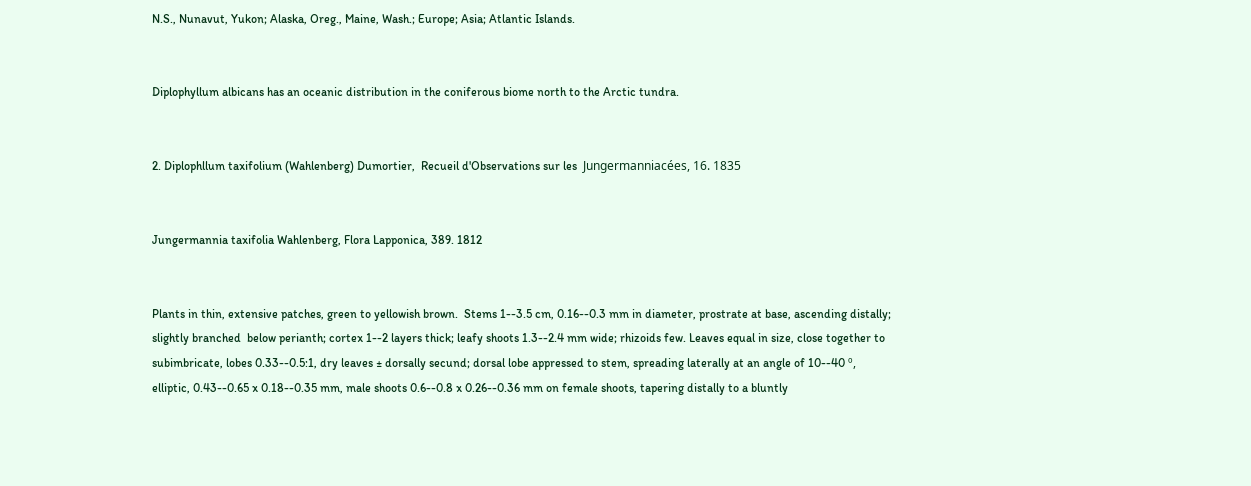N.S., Nunavut, Yukon; Alaska, Oreg., Maine, Wash.; Europe; Asia; Atlantic Islands.


Diplophyllum albicans has an oceanic distribution in the coniferous biome north to the Arctic tundra.


2. Diplophllum taxifolium (Wahlenberg) Dumortier,  Recueil d'Observations sur les  Jungermanniacées, 16. 1835


Jungermannia taxifolia Wahlenberg, Flora Lapponica, 389. 1812


Plants in thin, extensive patches, green to yellowish brown.  Stems 1--3.5 cm, 0.16--0.3 mm in diameter, prostrate at base, ascending distally; slightly branched  below perianth; cortex 1--2 layers thick; leafy shoots 1.3--2.4 mm wide; rhizoids few. Leaves equal in size, close together to subimbricate, lobes 0.33--0.5:1, dry leaves ± dorsally secund; dorsal lobe appressed to stem, spreading laterally at an angle of 10--40 º, elliptic, 0.43--0.65 x 0.18--0.35 mm, male shoots 0.6--0.8 x 0.26--0.36 mm on female shoots, tapering distally to a bluntly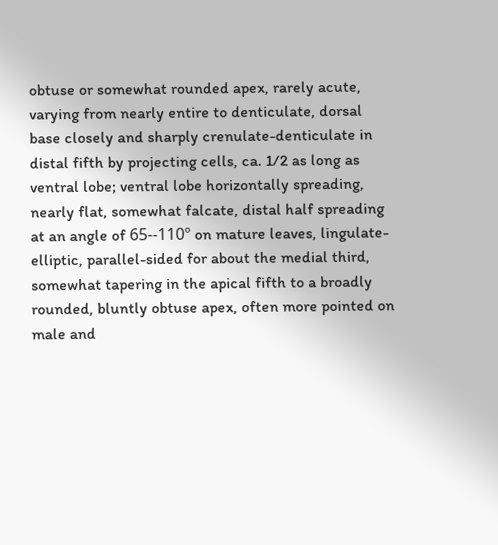obtuse or somewhat rounded apex, rarely acute, varying from nearly entire to denticulate, dorsal base closely and sharply crenulate-denticulate in distal fifth by projecting cells, ca. 1/2 as long as ventral lobe; ventral lobe horizontally spreading, nearly flat, somewhat falcate, distal half spreading at an angle of 65--110º on mature leaves, lingulate-elliptic, parallel-sided for about the medial third, somewhat tapering in the apical fifth to a broadly rounded, bluntly obtuse apex, often more pointed on male and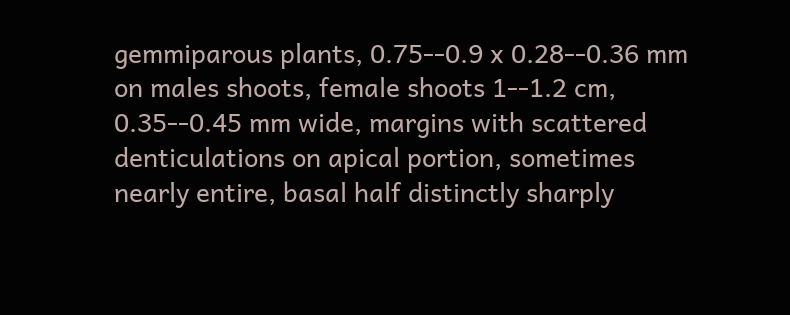gemmiparous plants, 0.75--0.9 x 0.28--0.36 mm on males shoots, female shoots 1--1.2 cm, 0.35--0.45 mm wide, margins with scattered denticulations on apical portion, sometimes nearly entire, basal half distinctly sharply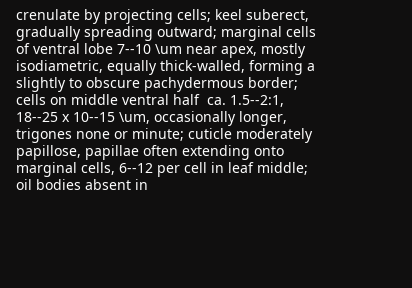crenulate by projecting cells; keel suberect, gradually spreading outward; marginal cells of ventral lobe 7--10 \um near apex, mostly isodiametric, equally thick-walled, forming a slightly to obscure pachydermous border; cells on middle ventral half  ca. 1.5--2:1, 18--25 x 10--15 \um, occasionally longer, trigones none or minute; cuticle moderately papillose, papillae often extending onto marginal cells, 6--12 per cell in leaf middle; oil bodies absent in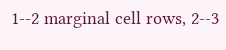1--2 marginal cell rows, 2--3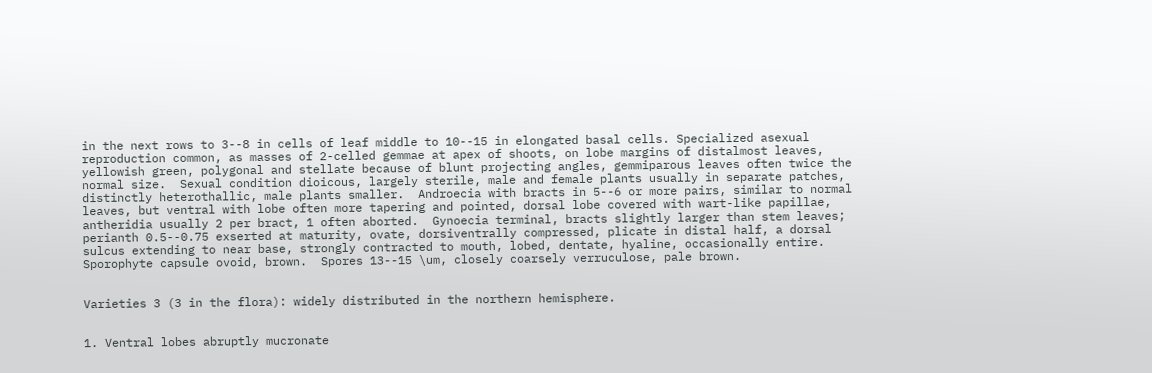in the next rows to 3--8 in cells of leaf middle to 10--15 in elongated basal cells. Specialized asexual reproduction common, as masses of 2-celled gemmae at apex of shoots, on lobe margins of distalmost leaves, yellowish green, polygonal and stellate because of blunt projecting angles, gemmiparous leaves often twice the normal size.  Sexual condition dioicous, largely sterile, male and female plants usually in separate patches, distinctly heterothallic, male plants smaller.  Androecia with bracts in 5--6 or more pairs, similar to normal leaves, but ventral with lobe often more tapering and pointed, dorsal lobe covered with wart-like papillae, antheridia usually 2 per bract, 1 often aborted.  Gynoecia terminal, bracts slightly larger than stem leaves; perianth 0.5--0.75 exserted at maturity, ovate, dorsiventrally compressed, plicate in distal half, a dorsal sulcus extending to near base, strongly contracted to mouth, lobed, dentate, hyaline, occasionally entire.   Sporophyte capsule ovoid, brown.  Spores 13--15 \um, closely coarsely verruculose, pale brown.


Varieties 3 (3 in the flora): widely distributed in the northern hemisphere.


1. Ventral lobes abruptly mucronate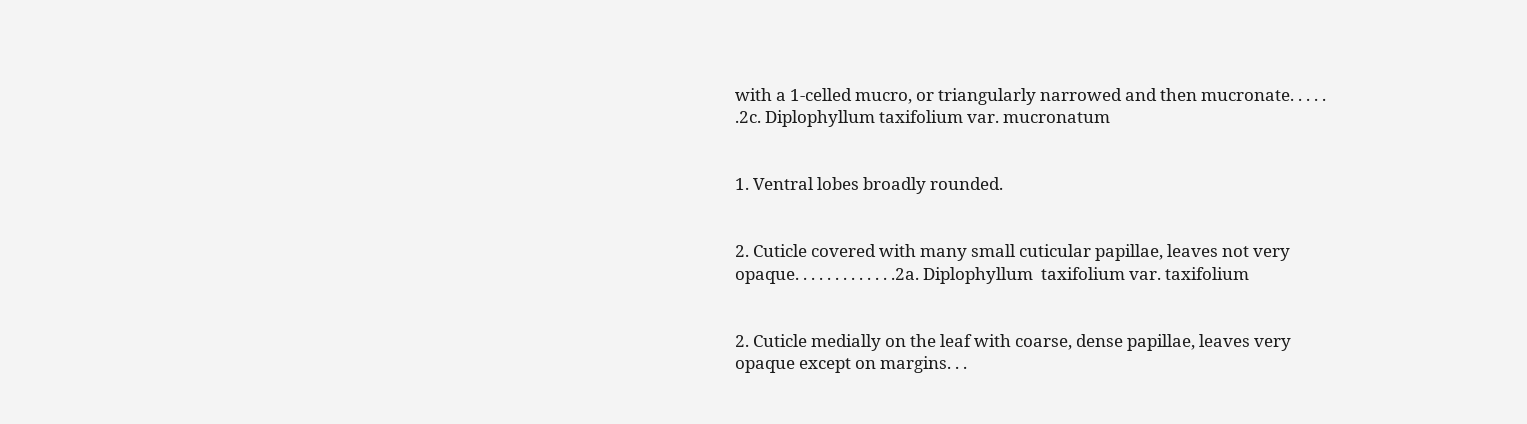with a 1-celled mucro, or triangularly narrowed and then mucronate. . . . . .2c. Diplophyllum taxifolium var. mucronatum


1. Ventral lobes broadly rounded.


2. Cuticle covered with many small cuticular papillae, leaves not very opaque. . . . . . . . . . . . .2a. Diplophyllum  taxifolium var. taxifolium


2. Cuticle medially on the leaf with coarse, dense papillae, leaves very opaque except on margins. . .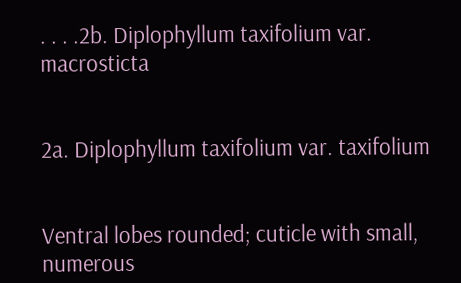. . . .2b. Diplophyllum taxifolium var. macrosticta


2a. Diplophyllum taxifolium var. taxifolium


Ventral lobes rounded; cuticle with small, numerous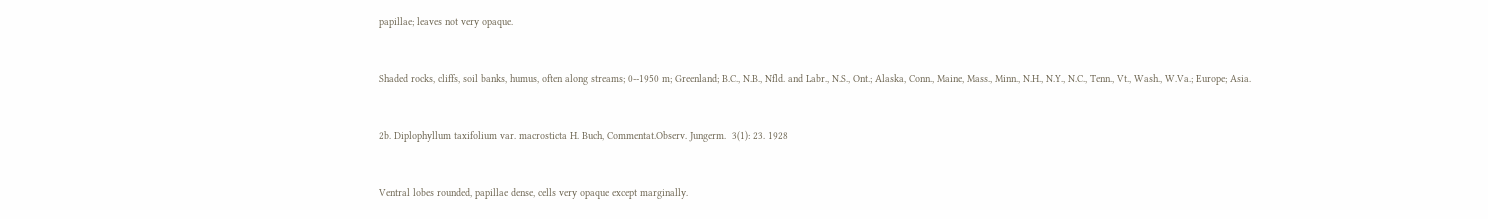papillae; leaves not very opaque.


Shaded rocks, cliffs, soil banks, humus, often along streams; 0--1950 m; Greenland; B.C., N.B., Nfld. and Labr., N.S., Ont.; Alaska, Conn., Maine, Mass., Minn., N.H., N.Y., N.C., Tenn., Vt., Wash., W.Va.; Europe; Asia.


2b. Diplophyllum taxifolium var. macrosticta H. Buch, Commentat.Observ. Jungerm.  3(1): 23. 1928


Ventral lobes rounded, papillae dense, cells very opaque except marginally.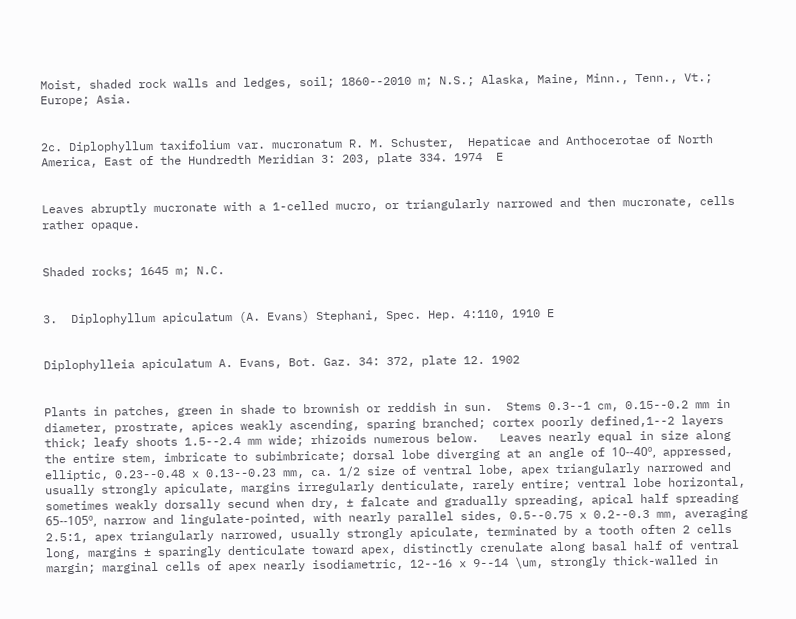Moist, shaded rock walls and ledges, soil; 1860--2010 m; N.S.; Alaska, Maine, Minn., Tenn., Vt.; Europe; Asia.


2c. Diplophyllum taxifolium var. mucronatum R. M. Schuster,  Hepaticae and Anthocerotae of North America, East of the Hundredth Meridian 3: 203, plate 334. 1974  E


Leaves abruptly mucronate with a 1-celled mucro, or triangularly narrowed and then mucronate, cells rather opaque.


Shaded rocks; 1645 m; N.C.


3.  Diplophyllum apiculatum (A. Evans) Stephani, Spec. Hep. 4:110, 1910 E


Diplophylleia apiculatum A. Evans, Bot. Gaz. 34: 372, plate 12. 1902


Plants in patches, green in shade to brownish or reddish in sun.  Stems 0.3--1 cm, 0.15--0.2 mm in diameter, prostrate, apices weakly ascending, sparing branched; cortex poorly defined,1--2 layers thick; leafy shoots 1.5--2.4 mm wide; rhizoids numerous below.   Leaves nearly equal in size along the entire stem, imbricate to subimbricate; dorsal lobe diverging at an angle of 10--40º, appressed, elliptic, 0.23--0.48 x 0.13--0.23 mm, ca. 1/2 size of ventral lobe, apex triangularly narrowed and usually strongly apiculate, margins irregularly denticulate, rarely entire; ventral lobe horizontal, sometimes weakly dorsally secund when dry, ± falcate and gradually spreading, apical half spreading 65--105º, narrow and lingulate-pointed, with nearly parallel sides, 0.5--0.75 x 0.2--0.3 mm, averaging 2.5:1, apex triangularly narrowed, usually strongly apiculate, terminated by a tooth often 2 cells long, margins ± sparingly denticulate toward apex, distinctly crenulate along basal half of ventral margin; marginal cells of apex nearly isodiametric, 12--16 x 9--14 \um, strongly thick-walled in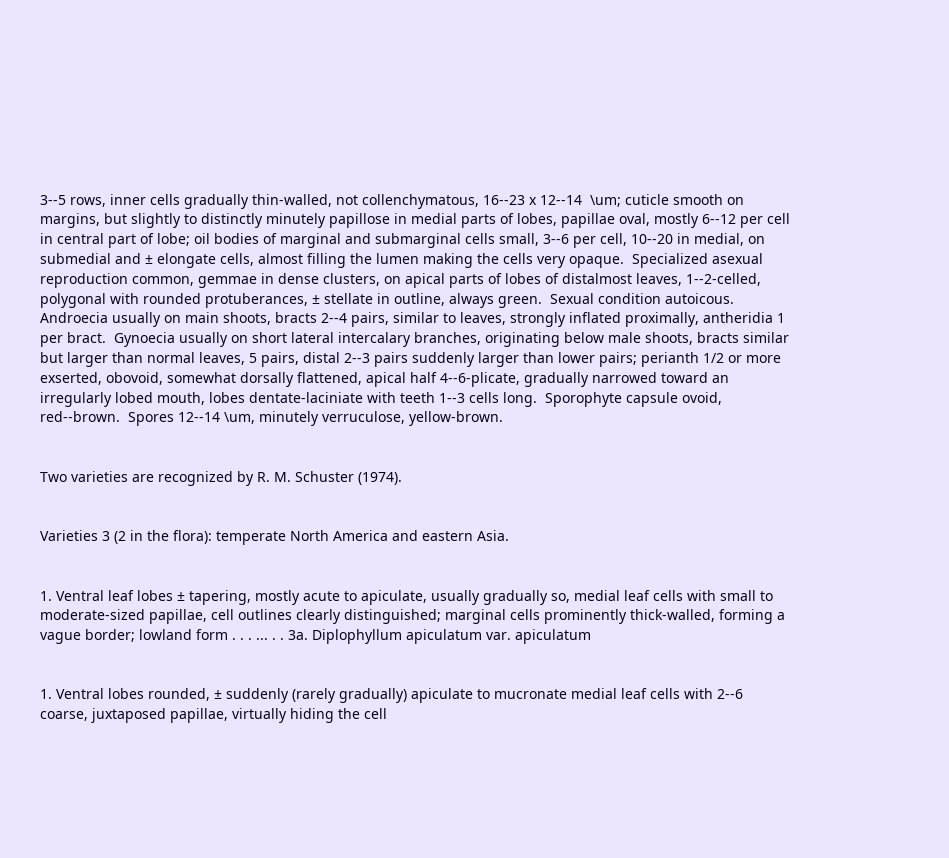3--5 rows, inner cells gradually thin-walled, not collenchymatous, 16--23 x 12--14  \um; cuticle smooth on margins, but slightly to distinctly minutely papillose in medial parts of lobes, papillae oval, mostly 6--12 per cell in central part of lobe; oil bodies of marginal and submarginal cells small, 3--6 per cell, 10--20 in medial, on submedial and ± elongate cells, almost filling the lumen making the cells very opaque.  Specialized asexual reproduction common, gemmae in dense clusters, on apical parts of lobes of distalmost leaves, 1--2-celled, polygonal with rounded protuberances, ± stellate in outline, always green.  Sexual condition autoicous.  Androecia usually on main shoots, bracts 2--4 pairs, similar to leaves, strongly inflated proximally, antheridia 1 per bract.  Gynoecia usually on short lateral intercalary branches, originating below male shoots, bracts similar but larger than normal leaves, 5 pairs, distal 2--3 pairs suddenly larger than lower pairs; perianth 1/2 or more exserted, obovoid, somewhat dorsally flattened, apical half 4--6-plicate, gradually narrowed toward an irregularly lobed mouth, lobes dentate-laciniate with teeth 1--3 cells long.  Sporophyte capsule ovoid, red--brown.  Spores 12--14 \um, minutely verruculose, yellow-brown.


Two varieties are recognized by R. M. Schuster (1974).


Varieties 3 (2 in the flora): temperate North America and eastern Asia.


1. Ventral leaf lobes ± tapering, mostly acute to apiculate, usually gradually so, medial leaf cells with small to moderate-sized papillae, cell outlines clearly distinguished; marginal cells prominently thick-walled, forming a vague border; lowland form . . . ... . . 3a. Diplophyllum apiculatum var. apiculatum


1. Ventral lobes rounded, ± suddenly (rarely gradually) apiculate to mucronate medial leaf cells with 2--6 coarse, juxtaposed papillae, virtually hiding the cell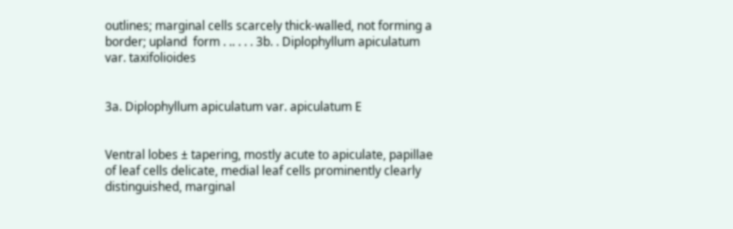outlines; marginal cells scarcely thick-walled, not forming a border; upland  form . .. . . . 3b. . Diplophyllum apiculatum var. taxifolioides


3a. Diplophyllum apiculatum var. apiculatum E


Ventral lobes ± tapering, mostly acute to apiculate, papillae of leaf cells delicate, medial leaf cells prominently clearly distinguished, marginal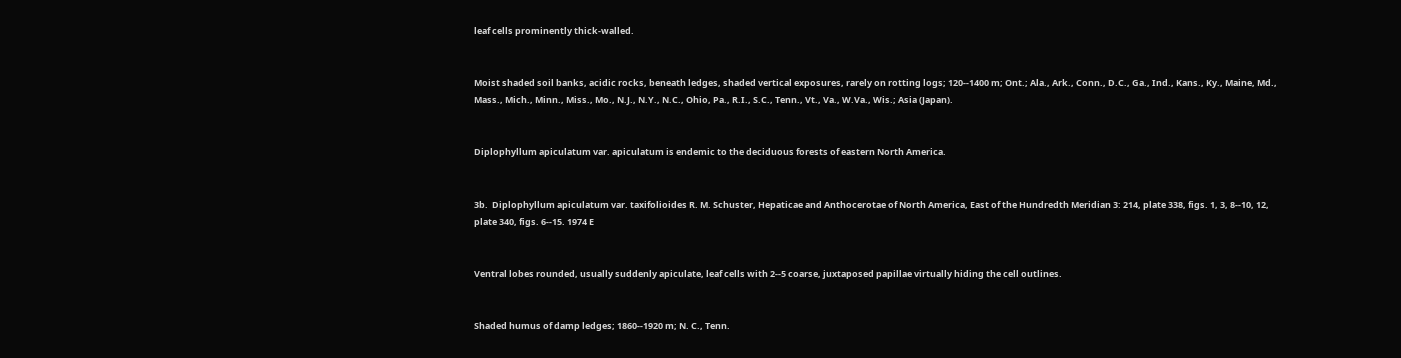leaf cells prominently thick-walled.


Moist shaded soil banks, acidic rocks, beneath ledges, shaded vertical exposures, rarely on rotting logs; 120--1400 m; Ont.; Ala., Ark., Conn., D.C., Ga., Ind., Kans., Ky., Maine, Md., Mass., Mich., Minn., Miss., Mo., N.J., N.Y., N.C., Ohio, Pa., R.I., S.C., Tenn., Vt., Va., W.Va., Wis.; Asia (Japan).


Diplophyllum apiculatum var. apiculatum is endemic to the deciduous forests of eastern North America.


3b.  Diplophyllum apiculatum var. taxifolioides R. M. Schuster, Hepaticae and Anthocerotae of North America, East of the Hundredth Meridian 3: 214, plate 338, figs. 1, 3, 8--10, 12, plate 340, figs. 6--15. 1974 E


Ventral lobes rounded, usually suddenly apiculate, leaf cells with 2--5 coarse, juxtaposed papillae virtually hiding the cell outlines.


Shaded humus of damp ledges; 1860--1920 m; N. C., Tenn.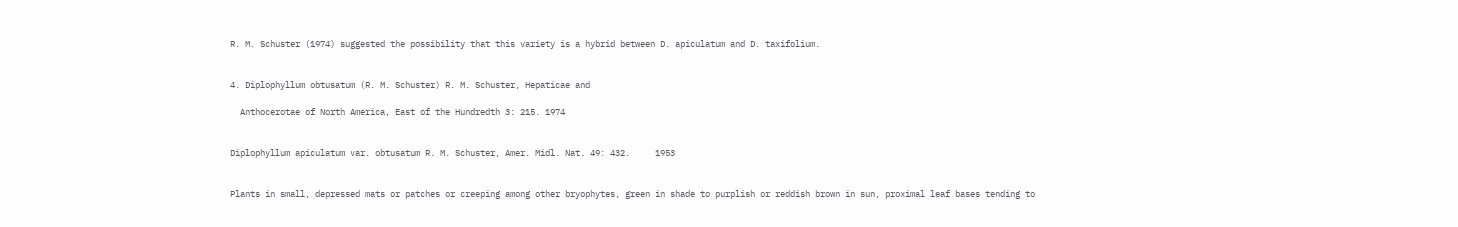R. M. Schuster (1974) suggested the possibility that this variety is a hybrid between D. apiculatum and D. taxifolium.


4. Diplophyllum obtusatum (R. M. Schuster) R. M. Schuster, Hepaticae and

  Anthocerotae of North America, East of the Hundredth 3: 215. 1974


Diplophyllum apiculatum var. obtusatum R. M. Schuster, Amer. Midl. Nat. 49: 432.     1953


Plants in small, depressed mats or patches or creeping among other bryophytes, green in shade to purplish or reddish brown in sun, proximal leaf bases tending to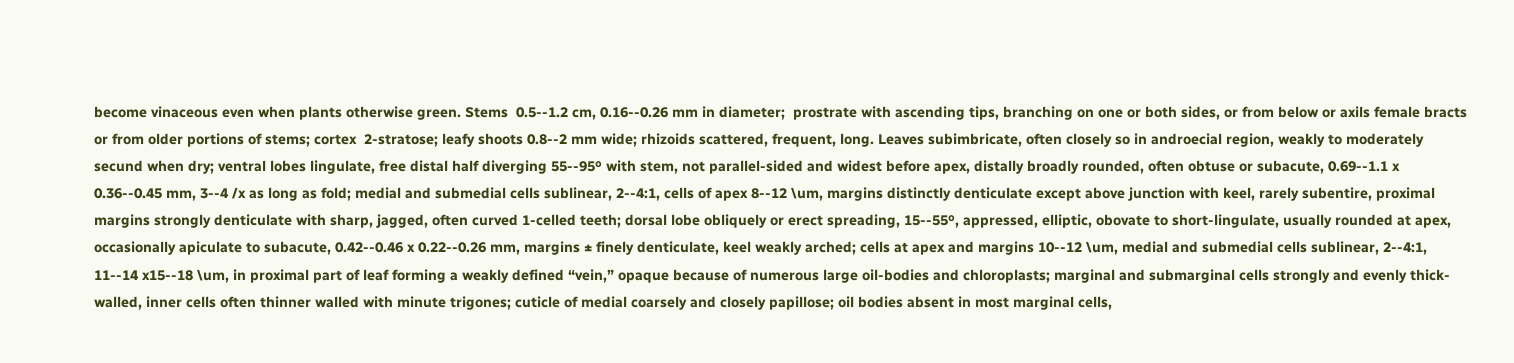become vinaceous even when plants otherwise green. Stems  0.5--1.2 cm, 0.16--0.26 mm in diameter;  prostrate with ascending tips, branching on one or both sides, or from below or axils female bracts or from older portions of stems; cortex  2-stratose; leafy shoots 0.8--2 mm wide; rhizoids scattered, frequent, long. Leaves subimbricate, often closely so in androecial region, weakly to moderately secund when dry; ventral lobes lingulate, free distal half diverging 55--95º with stem, not parallel-sided and widest before apex, distally broadly rounded, often obtuse or subacute, 0.69--1.1 x 0.36--0.45 mm, 3--4 /x as long as fold; medial and submedial cells sublinear, 2--4:1, cells of apex 8--12 \um, margins distinctly denticulate except above junction with keel, rarely subentire, proximal margins strongly denticulate with sharp, jagged, often curved 1-celled teeth; dorsal lobe obliquely or erect spreading, 15--55º, appressed, elliptic, obovate to short-lingulate, usually rounded at apex, occasionally apiculate to subacute, 0.42--0.46 x 0.22--0.26 mm, margins ± finely denticulate, keel weakly arched; cells at apex and margins 10--12 \um, medial and submedial cells sublinear, 2--4:1, 11--14 x15--18 \um, in proximal part of leaf forming a weakly defined “vein,” opaque because of numerous large oil-bodies and chloroplasts; marginal and submarginal cells strongly and evenly thick-walled, inner cells often thinner walled with minute trigones; cuticle of medial coarsely and closely papillose; oil bodies absent in most marginal cells,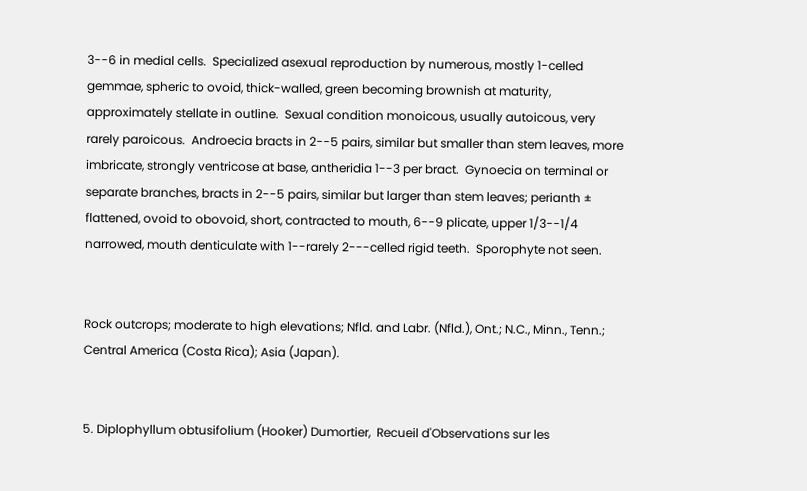3--6 in medial cells.  Specialized asexual reproduction by numerous, mostly 1-celled gemmae, spheric to ovoid, thick-walled, green becoming brownish at maturity, approximately stellate in outline.  Sexual condition monoicous, usually autoicous, very rarely paroicous.  Androecia bracts in 2--5 pairs, similar but smaller than stem leaves, more imbricate, strongly ventricose at base, antheridia 1--3 per bract.  Gynoecia on terminal or separate branches, bracts in 2--5 pairs, similar but larger than stem leaves; perianth ±  flattened, ovoid to obovoid, short, contracted to mouth, 6--9 plicate, upper 1/3--1/4 narrowed, mouth denticulate with 1--rarely 2---celled rigid teeth.  Sporophyte not seen.


Rock outcrops; moderate to high elevations; Nfld. and Labr. (Nfld.), Ont.; N.C., Minn., Tenn.; Central America (Costa Rica); Asia (Japan).


5. Diplophyllum obtusifolium (Hooker) Dumortier,  Recueil d'Observations sur les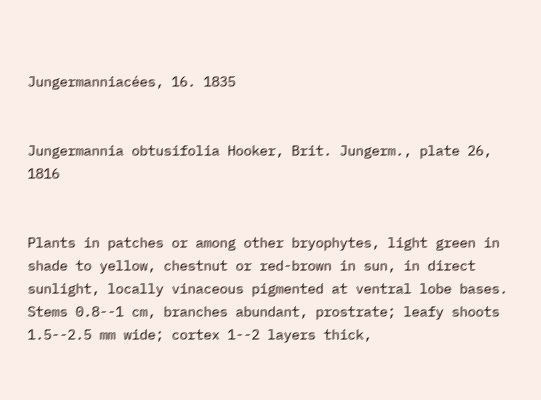Jungermanniacées, 16. 1835


Jungermannia obtusifolia Hooker, Brit. Jungerm., plate 26, 1816


Plants in patches or among other bryophytes, light green in shade to yellow, chestnut or red-brown in sun, in direct sunlight, locally vinaceous pigmented at ventral lobe bases.  Stems 0.8--1 cm, branches abundant, prostrate; leafy shoots 1.5--2.5 mm wide; cortex 1--2 layers thick,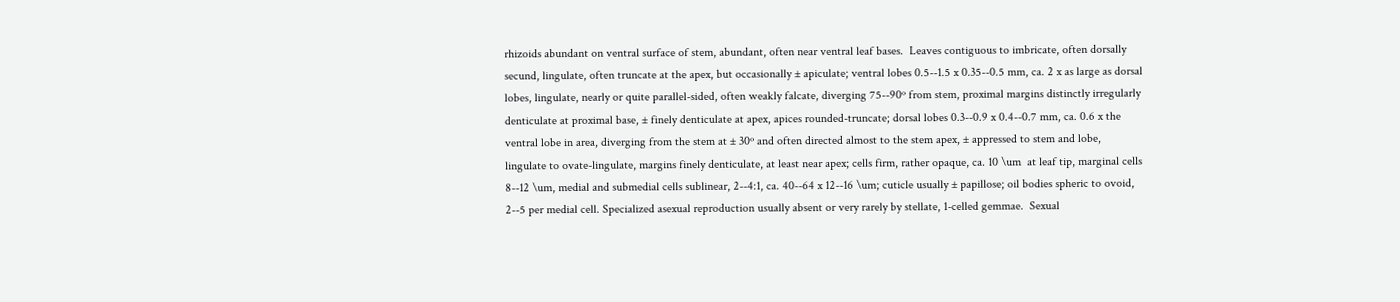rhizoids abundant on ventral surface of stem, abundant, often near ventral leaf bases.  Leaves contiguous to imbricate, often dorsally secund, lingulate, often truncate at the apex, but occasionally ± apiculate; ventral lobes 0.5--1.5 x 0.35--0.5 mm, ca. 2 x as large as dorsal lobes, lingulate, nearly or quite parallel-sided, often weakly falcate, diverging 75--90º from stem, proximal margins distinctly irregularly denticulate at proximal base, ± finely denticulate at apex, apices rounded-truncate; dorsal lobes 0.3--0.9 x 0.4--0.7 mm, ca. 0.6 x the ventral lobe in area, diverging from the stem at ± 30º and often directed almost to the stem apex, ± appressed to stem and lobe, lingulate to ovate-lingulate, margins finely denticulate, at least near apex; cells firm, rather opaque, ca. 10 \um  at leaf tip, marginal cells 8--12 \um, medial and submedial cells sublinear, 2--4:1, ca. 40--64 x 12--16 \um; cuticle usually ± papillose; oil bodies spheric to ovoid, 2--5 per medial cell. Specialized asexual reproduction usually absent or very rarely by stellate, 1-celled gemmae.  Sexual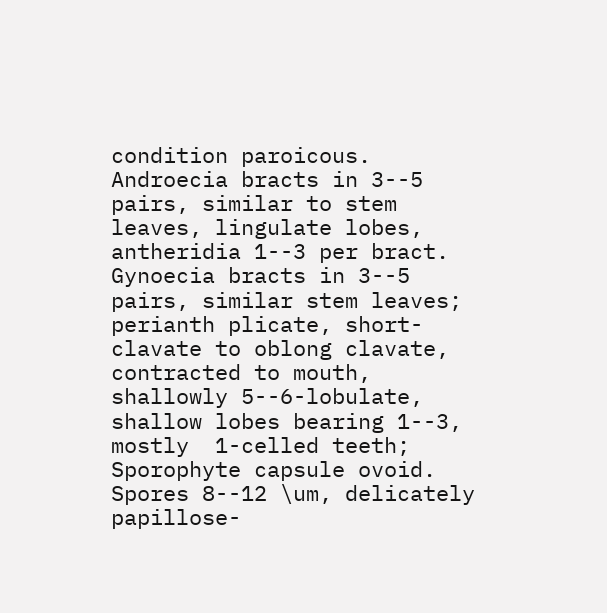condition paroicous.  Androecia bracts in 3--5 pairs, similar to stem leaves, lingulate lobes, antheridia 1--3 per bract.  Gynoecia bracts in 3--5 pairs, similar stem leaves; perianth plicate, short-clavate to oblong clavate, contracted to mouth, shallowly 5--6-lobulate, shallow lobes bearing 1--3, mostly  1-celled teeth; Sporophyte capsule ovoid.  Spores 8--12 \um, delicately papillose-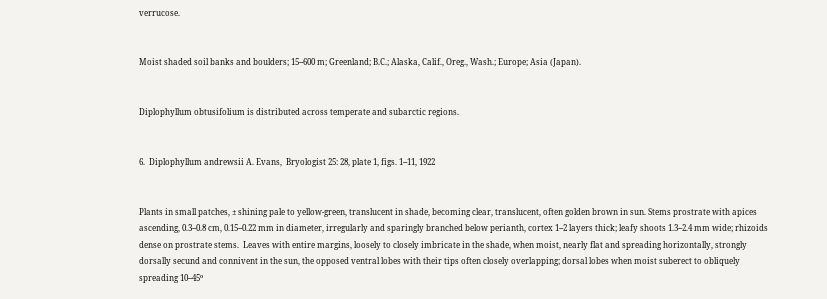verrucose.


Moist shaded soil banks and boulders; 15--600 m; Greenland; B.C.; Alaska, Calif., Oreg., Wash.; Europe; Asia (Japan).


Diplophyllum obtusifolium is distributed across temperate and subarctic regions.


6.  Diplophyllum andrewsii A. Evans,  Bryologist 25: 28, plate 1, figs. 1--11, 1922


Plants in small patches, ± shining pale to yellow-green, translucent in shade, becoming clear, translucent, often golden brown in sun. Stems prostrate with apices ascending, 0.3--0.8 cm, 0.15--0.22 mm in diameter, irregularly and sparingly branched below perianth, cortex 1--2 layers thick; leafy shoots 1.3--2.4 mm wide; rhizoids dense on prostrate stems.  Leaves with entire margins, loosely to closely imbricate in the shade, when moist, nearly flat and spreading horizontally, strongly dorsally secund and connivent in the sun, the opposed ventral lobes with their tips often closely overlapping; dorsal lobes when moist suberect to obliquely spreading 10--45º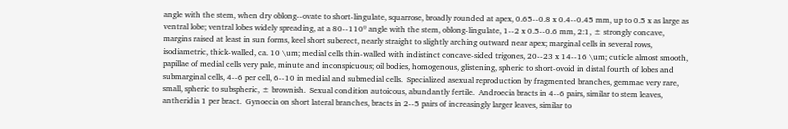angle with the stem, when dry oblong--ovate to short-lingulate, squarrose, broadly rounded at apex, 0.65--0.8 x 0.4--0.45 mm, up to 0.5 x as large as ventral lobe; ventral lobes widely spreading, at a 80--110º angle with the stem, oblong-lingulate, 1--2 x 0.5--0.6 mm, 2:1, ± strongly concave, margins raised at least in sun forms, keel short suberect, nearly straight to slightly arching outward near apex; marginal cells in several rows, isodiametric, thick-walled, ca. 10 \um; medial cells thin-walled with indistinct concave-sided trigones, 20--23 x 14--16 \um; cuticle almost smooth, papillae of medial cells very pale, minute and inconspicuous; oil bodies, homogenous, glistening, spheric to short-ovoid in distal fourth of lobes and  submarginal cells, 4--6 per cell, 6--10 in medial and submedial cells.  Specialized asexual reproduction by fragmented branches, gemmae very rare, small, spheric to subspheric, ± brownish.  Sexual condition autoicous, abundantly fertile.  Androecia bracts in 4--6 pairs, similar to stem leaves, antheridia 1 per bract.  Gynoecia on short lateral branches, bracts in 2--5 pairs of increasingly larger leaves, similar to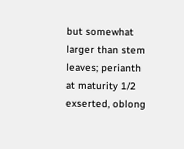but somewhat larger than stem leaves; perianth at maturity 1/2 exserted, oblong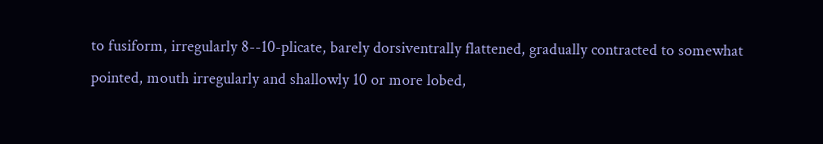to fusiform, irregularly 8--10-plicate, barely dorsiventrally flattened, gradually contracted to somewhat pointed, mouth irregularly and shallowly 10 or more lobed,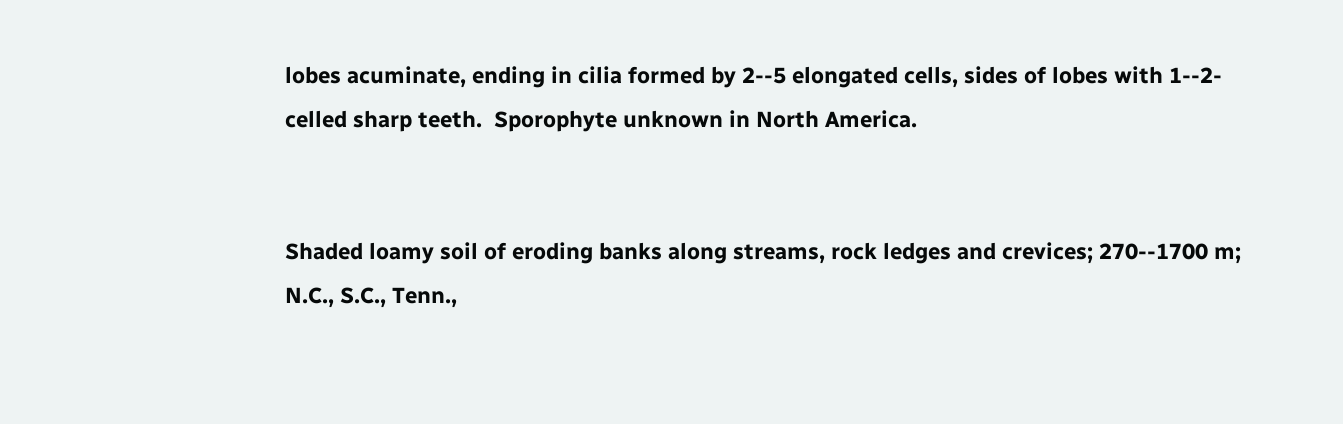lobes acuminate, ending in cilia formed by 2--5 elongated cells, sides of lobes with 1--2-celled sharp teeth.  Sporophyte unknown in North America.


Shaded loamy soil of eroding banks along streams, rock ledges and crevices; 270--1700 m; N.C., S.C., Tenn.,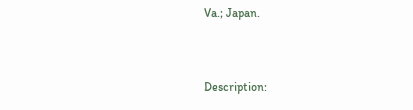Va.; Japan.


Description: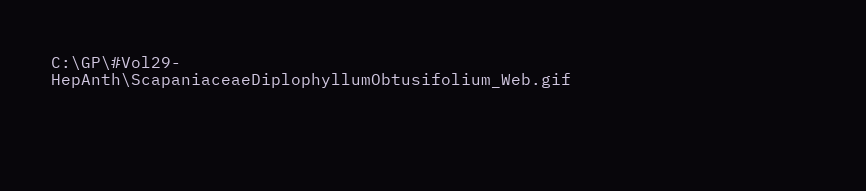C:\GP\#Vol29-HepAnth\ScapaniaceaeDiplophyllumObtusifolium_Web.gif